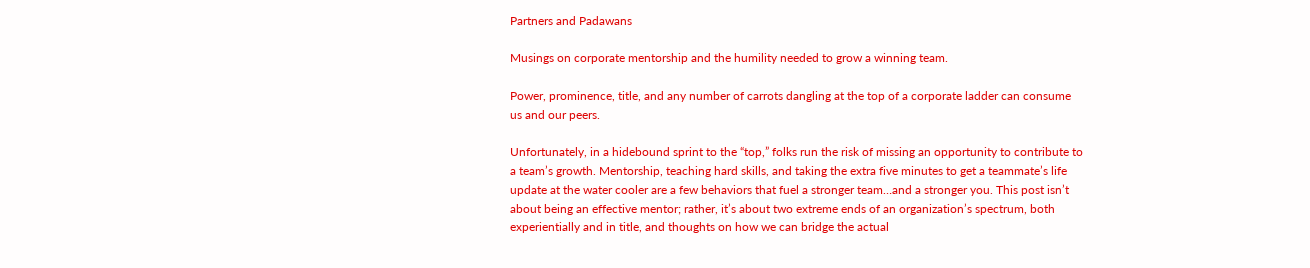Partners and Padawans

Musings on corporate mentorship and the humility needed to grow a winning team.

Power, prominence, title, and any number of carrots dangling at the top of a corporate ladder can consume us and our peers.

Unfortunately, in a hidebound sprint to the “top,” folks run the risk of missing an opportunity to contribute to a team’s growth. Mentorship, teaching hard skills, and taking the extra five minutes to get a teammate’s life update at the water cooler are a few behaviors that fuel a stronger team…and a stronger you. This post isn’t about being an effective mentor; rather, it’s about two extreme ends of an organization’s spectrum, both experientially and in title, and thoughts on how we can bridge the actual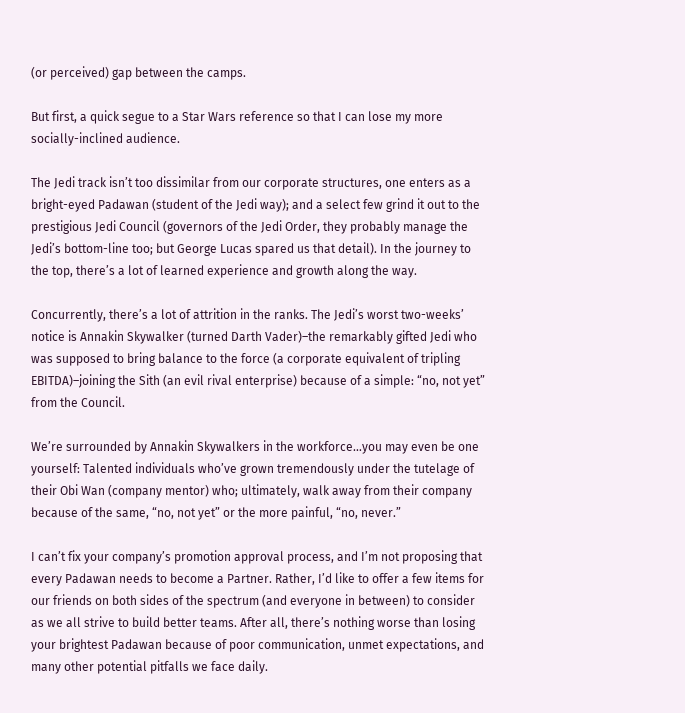(or perceived) gap between the camps.

But first, a quick segue to a Star Wars reference so that I can lose my more socially-inclined audience.

The Jedi track isn’t too dissimilar from our corporate structures, one enters as a bright-eyed Padawan (student of the Jedi way); and a select few grind it out to the prestigious Jedi Council (governors of the Jedi Order, they probably manage the Jedi’s bottom-line too; but George Lucas spared us that detail). In the journey to the top, there’s a lot of learned experience and growth along the way.

Concurrently, there’s a lot of attrition in the ranks. The Jedi’s worst two-weeks’ notice is Annakin Skywalker (turned Darth Vader)–the remarkably gifted Jedi who was supposed to bring balance to the force (a corporate equivalent of tripling EBITDA)–joining the Sith (an evil rival enterprise) because of a simple: “no, not yet” from the Council.

We’re surrounded by Annakin Skywalkers in the workforce…you may even be one yourself: Talented individuals who’ve grown tremendously under the tutelage of their Obi Wan (company mentor) who; ultimately, walk away from their company because of the same, “no, not yet” or the more painful, “no, never.”

I can’t fix your company’s promotion approval process, and I’m not proposing that every Padawan needs to become a Partner. Rather, I’d like to offer a few items for our friends on both sides of the spectrum (and everyone in between) to consider as we all strive to build better teams. After all, there’s nothing worse than losing your brightest Padawan because of poor communication, unmet expectations, and many other potential pitfalls we face daily.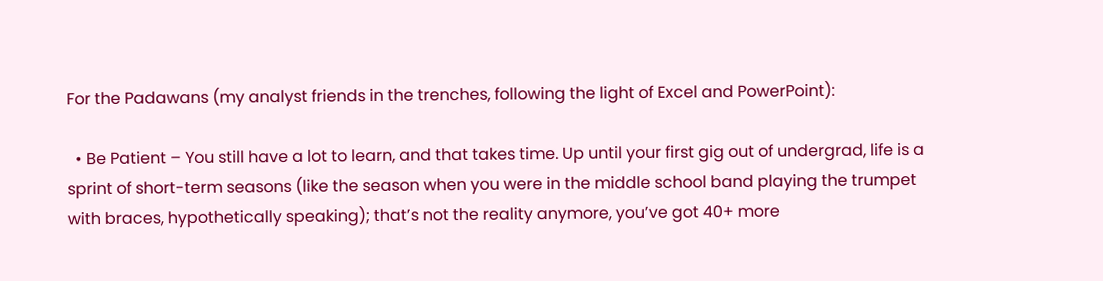For the Padawans (my analyst friends in the trenches, following the light of Excel and PowerPoint):

  • Be Patient – You still have a lot to learn, and that takes time. Up until your first gig out of undergrad, life is a sprint of short-term seasons (like the season when you were in the middle school band playing the trumpet with braces, hypothetically speaking); that’s not the reality anymore, you’ve got 40+ more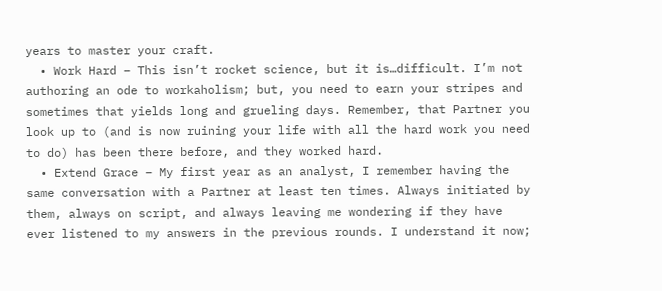years to master your craft.
  • Work Hard – This isn’t rocket science, but it is…difficult. I’m not authoring an ode to workaholism; but, you need to earn your stripes and sometimes that yields long and grueling days. Remember, that Partner you look up to (and is now ruining your life with all the hard work you need to do) has been there before, and they worked hard.
  • Extend Grace – My first year as an analyst, I remember having the same conversation with a Partner at least ten times. Always initiated by them, always on script, and always leaving me wondering if they have ever listened to my answers in the previous rounds. I understand it now;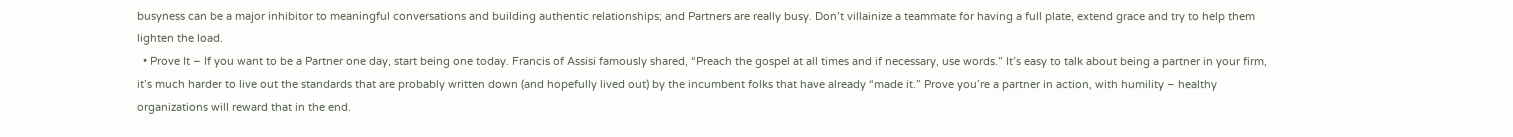busyness can be a major inhibitor to meaningful conversations and building authentic relationships; and Partners are really busy. Don’t villainize a teammate for having a full plate, extend grace and try to help them lighten the load.
  • Prove It – If you want to be a Partner one day, start being one today. Francis of Assisi famously shared, “Preach the gospel at all times and if necessary, use words.” It’s easy to talk about being a partner in your firm, it’s much harder to live out the standards that are probably written down (and hopefully lived out) by the incumbent folks that have already “made it.” Prove you’re a partner in action, with humility – healthy organizations will reward that in the end.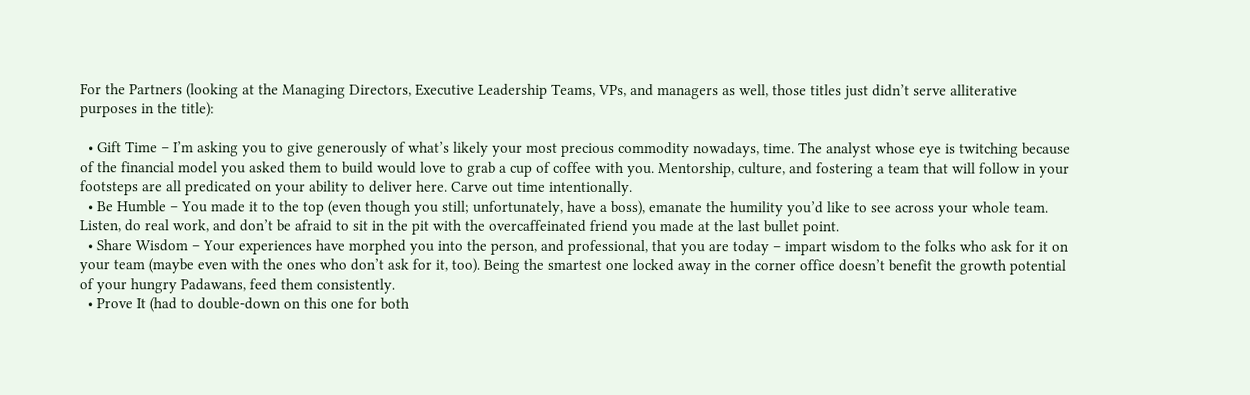For the Partners (looking at the Managing Directors, Executive Leadership Teams, VPs, and managers as well, those titles just didn’t serve alliterative purposes in the title):

  • Gift Time – I’m asking you to give generously of what’s likely your most precious commodity nowadays, time. The analyst whose eye is twitching because of the financial model you asked them to build would love to grab a cup of coffee with you. Mentorship, culture, and fostering a team that will follow in your footsteps are all predicated on your ability to deliver here. Carve out time intentionally.
  • Be Humble – You made it to the top (even though you still; unfortunately, have a boss), emanate the humility you’d like to see across your whole team. Listen, do real work, and don’t be afraid to sit in the pit with the overcaffeinated friend you made at the last bullet point.
  • Share Wisdom – Your experiences have morphed you into the person, and professional, that you are today – impart wisdom to the folks who ask for it on your team (maybe even with the ones who don’t ask for it, too). Being the smartest one locked away in the corner office doesn’t benefit the growth potential of your hungry Padawans, feed them consistently.
  • Prove It (had to double-down on this one for both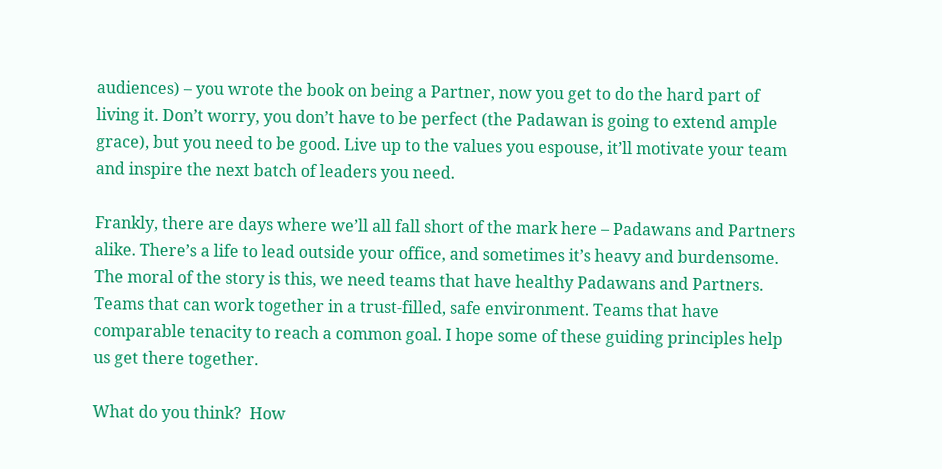audiences) – you wrote the book on being a Partner, now you get to do the hard part of living it. Don’t worry, you don’t have to be perfect (the Padawan is going to extend ample grace), but you need to be good. Live up to the values you espouse, it’ll motivate your team and inspire the next batch of leaders you need.

Frankly, there are days where we’ll all fall short of the mark here – Padawans and Partners alike. There’s a life to lead outside your office, and sometimes it’s heavy and burdensome. The moral of the story is this, we need teams that have healthy Padawans and Partners. Teams that can work together in a trust-filled, safe environment. Teams that have comparable tenacity to reach a common goal. I hope some of these guiding principles help us get there together.

What do you think?  How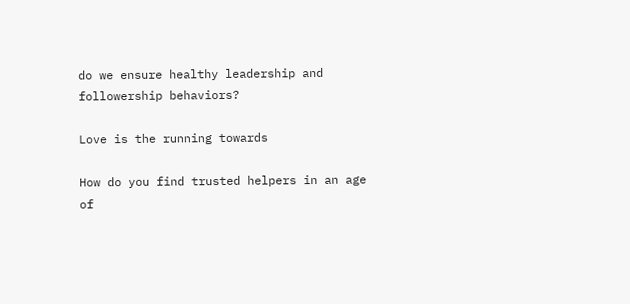do we ensure healthy leadership and followership behaviors?

Love is the running towards

How do you find trusted helpers in an age of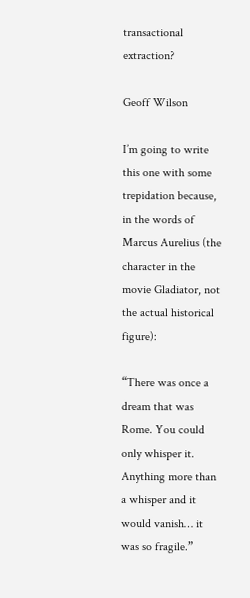transactional extraction?

Geoff Wilson

I’m going to write this one with some trepidation because, in the words of Marcus Aurelius (the character in the movie Gladiator, not the actual historical figure):

“There was once a dream that was Rome. You could only whisper it. Anything more than a whisper and it would vanish… it was so fragile.”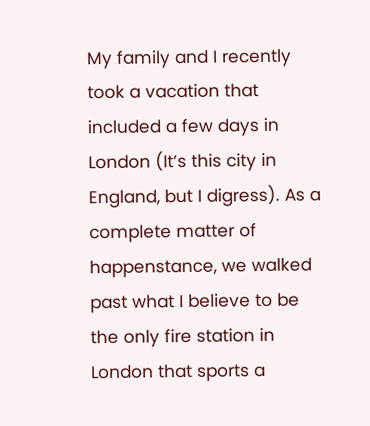My family and I recently took a vacation that included a few days in London (It’s this city in England, but I digress). As a complete matter of happenstance, we walked past what I believe to be the only fire station in London that sports a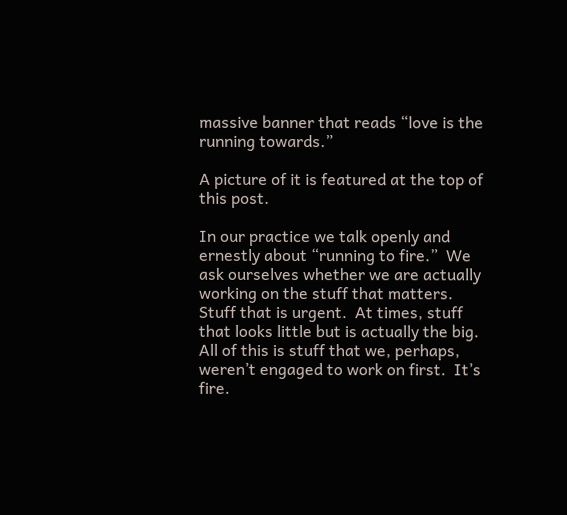massive banner that reads “love is the running towards.”

A picture of it is featured at the top of this post.

In our practice we talk openly and ernestly about “running to fire.”  We ask ourselves whether we are actually working on the stuff that matters.  Stuff that is urgent.  At times, stuff that looks little but is actually the big.  All of this is stuff that we, perhaps, weren’t engaged to work on first.  It’s fire.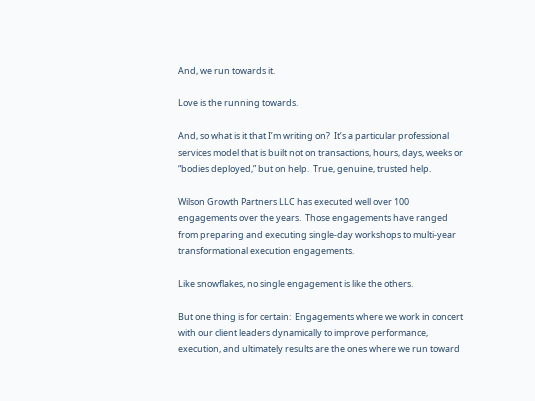And, we run towards it.

Love is the running towards.

And, so what is it that I’m writing on?  It’s a particular professional services model that is built not on transactions, hours, days, weeks or “bodies deployed,” but on help.  True, genuine, trusted help.

Wilson Growth Partners LLC has executed well over 100 engagements over the years.  Those engagements have ranged from preparing and executing single-day workshops to multi-year transformational execution engagements.

Like snowflakes, no single engagement is like the others.

But one thing is for certain:  Engagements where we work in concert with our client leaders dynamically to improve performance, execution, and ultimately results are the ones where we run toward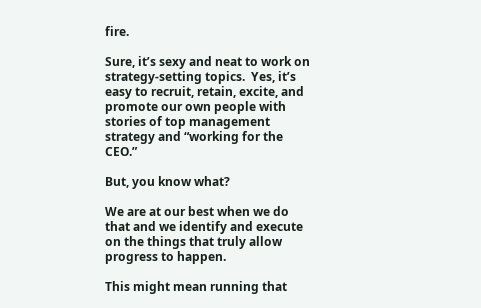fire.

Sure, it’s sexy and neat to work on strategy-setting topics.  Yes, it’s easy to recruit, retain, excite, and promote our own people with stories of top management strategy and “working for the CEO.”

But, you know what?

We are at our best when we do that and we identify and execute on the things that truly allow progress to happen.

This might mean running that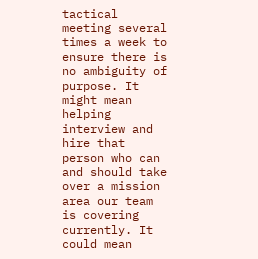tactical meeting several times a week to ensure there is no ambiguity of purpose. It might mean helping interview and hire that person who can and should take over a mission area our team is covering currently. It could mean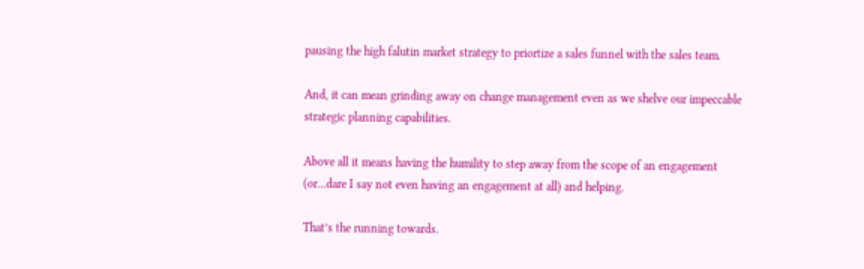pausing the high falutin market strategy to priortize a sales funnel with the sales team.

And, it can mean grinding away on change management even as we shelve our impeccable strategic planning capabilities.

Above all it means having the humility to step away from the scope of an engagement (or…dare I say not even having an engagement at all) and helping.

That’s the running towards.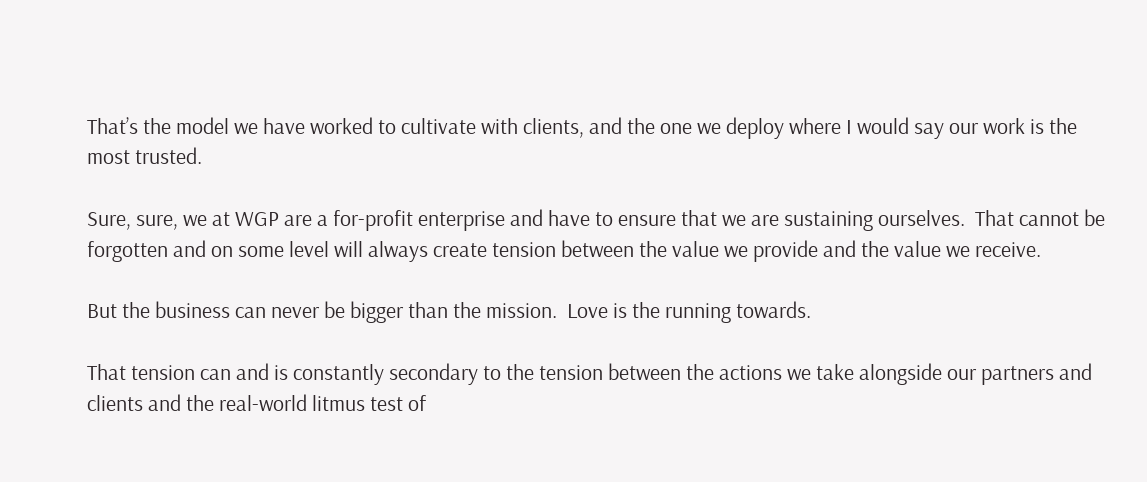That’s the model we have worked to cultivate with clients, and the one we deploy where I would say our work is the most trusted.

Sure, sure, we at WGP are a for-profit enterprise and have to ensure that we are sustaining ourselves.  That cannot be forgotten and on some level will always create tension between the value we provide and the value we receive.

But the business can never be bigger than the mission.  Love is the running towards.

That tension can and is constantly secondary to the tension between the actions we take alongside our partners and clients and the real-world litmus test of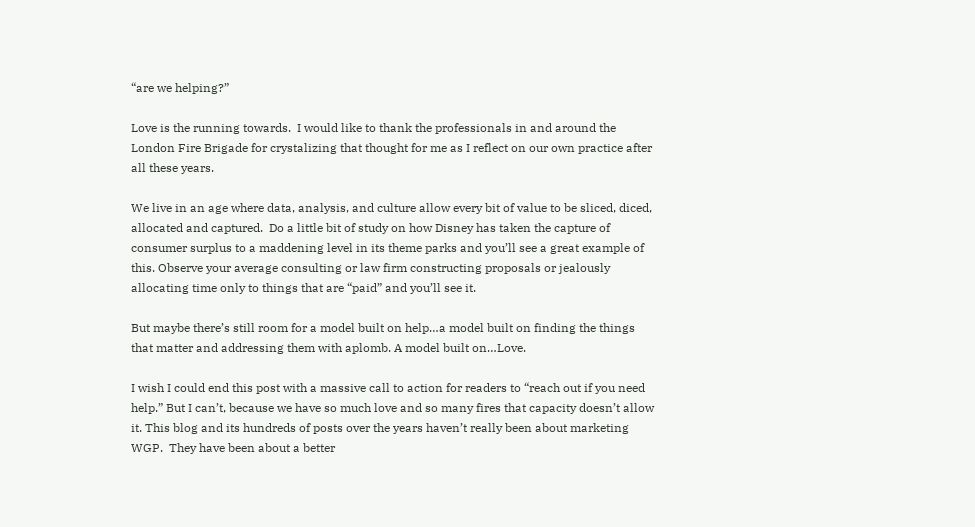“are we helping?”

Love is the running towards.  I would like to thank the professionals in and around the London Fire Brigade for crystalizing that thought for me as I reflect on our own practice after all these years.

We live in an age where data, analysis, and culture allow every bit of value to be sliced, diced, allocated and captured.  Do a little bit of study on how Disney has taken the capture of consumer surplus to a maddening level in its theme parks and you’ll see a great example of this. Observe your average consulting or law firm constructing proposals or jealously allocating time only to things that are “paid” and you’ll see it.

But maybe there’s still room for a model built on help…a model built on finding the things that matter and addressing them with aplomb. A model built on…Love.

I wish I could end this post with a massive call to action for readers to “reach out if you need help.” But I can’t, because we have so much love and so many fires that capacity doesn’t allow it. This blog and its hundreds of posts over the years haven’t really been about marketing WGP.  They have been about a better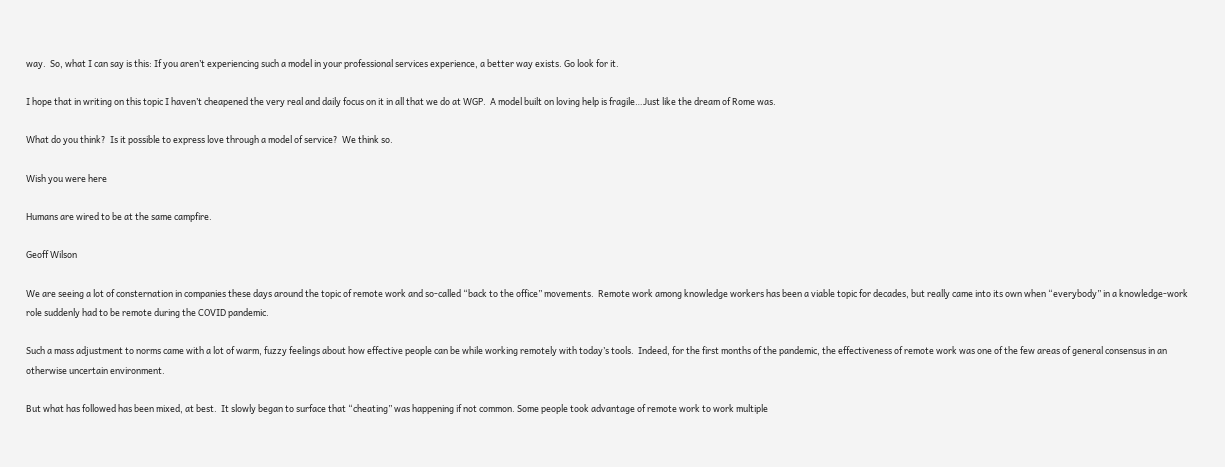way.  So, what I can say is this: If you aren’t experiencing such a model in your professional services experience, a better way exists. Go look for it.

I hope that in writing on this topic I haven’t cheapened the very real and daily focus on it in all that we do at WGP.  A model built on loving help is fragile…Just like the dream of Rome was.

What do you think?  Is it possible to express love through a model of service?  We think so.

Wish you were here

Humans are wired to be at the same campfire.

Geoff Wilson

We are seeing a lot of consternation in companies these days around the topic of remote work and so-called “back to the office” movements.  Remote work among knowledge workers has been a viable topic for decades, but really came into its own when “everybody” in a knowledge-work role suddenly had to be remote during the COVID pandemic.

Such a mass adjustment to norms came with a lot of warm, fuzzy feelings about how effective people can be while working remotely with today’s tools.  Indeed, for the first months of the pandemic, the effectiveness of remote work was one of the few areas of general consensus in an otherwise uncertain environment.

But what has followed has been mixed, at best.  It slowly began to surface that “cheating” was happening if not common. Some people took advantage of remote work to work multiple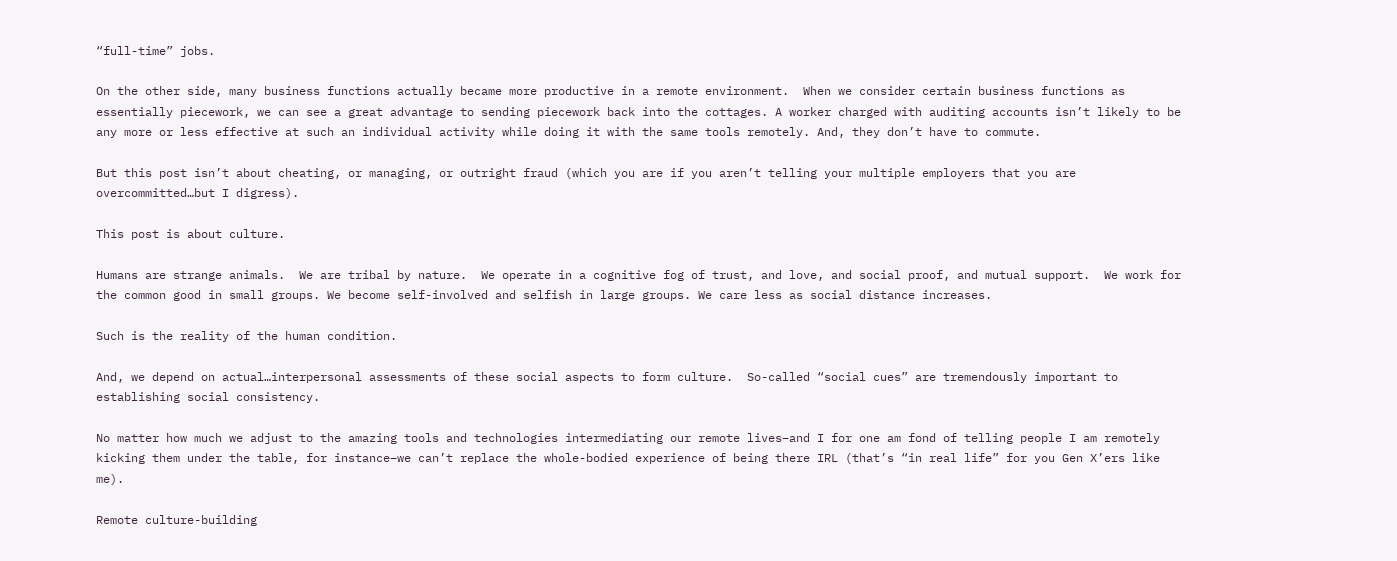“full-time” jobs.

On the other side, many business functions actually became more productive in a remote environment.  When we consider certain business functions as essentially piecework, we can see a great advantage to sending piecework back into the cottages. A worker charged with auditing accounts isn’t likely to be any more or less effective at such an individual activity while doing it with the same tools remotely. And, they don’t have to commute.

But this post isn’t about cheating, or managing, or outright fraud (which you are if you aren’t telling your multiple employers that you are overcommitted…but I digress).

This post is about culture.

Humans are strange animals.  We are tribal by nature.  We operate in a cognitive fog of trust, and love, and social proof, and mutual support.  We work for the common good in small groups. We become self-involved and selfish in large groups. We care less as social distance increases.

Such is the reality of the human condition.

And, we depend on actual…interpersonal assessments of these social aspects to form culture.  So-called “social cues” are tremendously important to establishing social consistency.

No matter how much we adjust to the amazing tools and technologies intermediating our remote lives–and I for one am fond of telling people I am remotely kicking them under the table, for instance–we can’t replace the whole-bodied experience of being there IRL (that’s “in real life” for you Gen X’ers like me).

Remote culture-building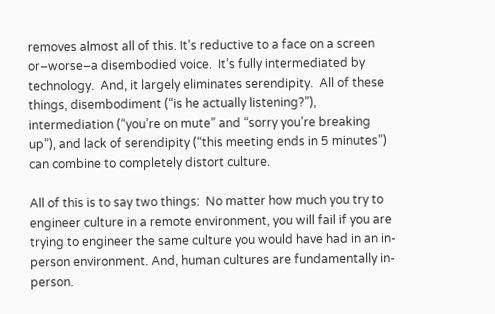removes almost all of this. It’s reductive to a face on a screen or–worse–a disembodied voice.  It’s fully intermediated by technology.  And, it largely eliminates serendipity.  All of these things, disembodiment (“is he actually listening?”), intermediation (“you’re on mute” and “sorry you’re breaking up”), and lack of serendipity (“this meeting ends in 5 minutes”) can combine to completely distort culture.

All of this is to say two things:  No matter how much you try to engineer culture in a remote environment, you will fail if you are trying to engineer the same culture you would have had in an in-person environment. And, human cultures are fundamentally in-person.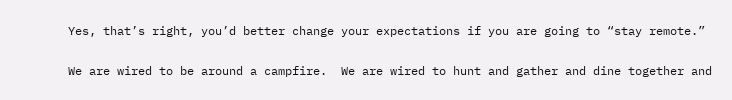Yes, that’s right, you’d better change your expectations if you are going to “stay remote.”

We are wired to be around a campfire.  We are wired to hunt and gather and dine together and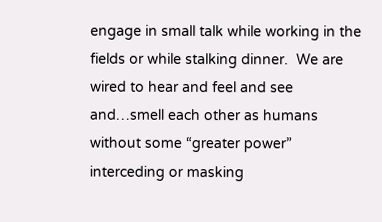engage in small talk while working in the fields or while stalking dinner.  We are wired to hear and feel and see and…smell each other as humans without some “greater power” interceding or masking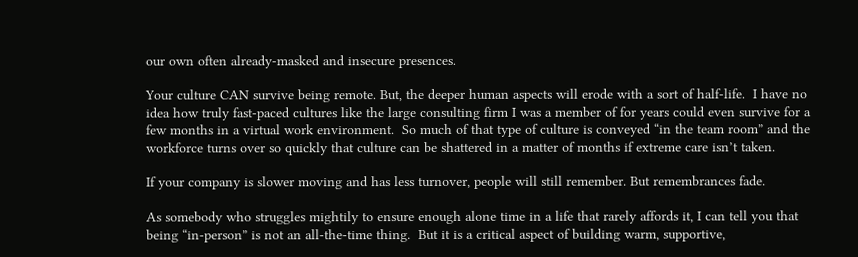our own often already-masked and insecure presences.

Your culture CAN survive being remote. But, the deeper human aspects will erode with a sort of half-life.  I have no idea how truly fast-paced cultures like the large consulting firm I was a member of for years could even survive for a few months in a virtual work environment.  So much of that type of culture is conveyed “in the team room” and the workforce turns over so quickly that culture can be shattered in a matter of months if extreme care isn’t taken.

If your company is slower moving and has less turnover, people will still remember. But remembrances fade.

As somebody who struggles mightily to ensure enough alone time in a life that rarely affords it, I can tell you that being “in-person” is not an all-the-time thing.  But it is a critical aspect of building warm, supportive,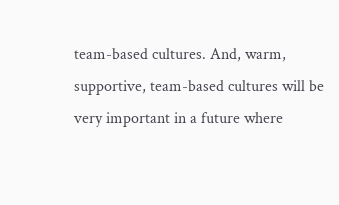team-based cultures. And, warm, supportive, team-based cultures will be very important in a future where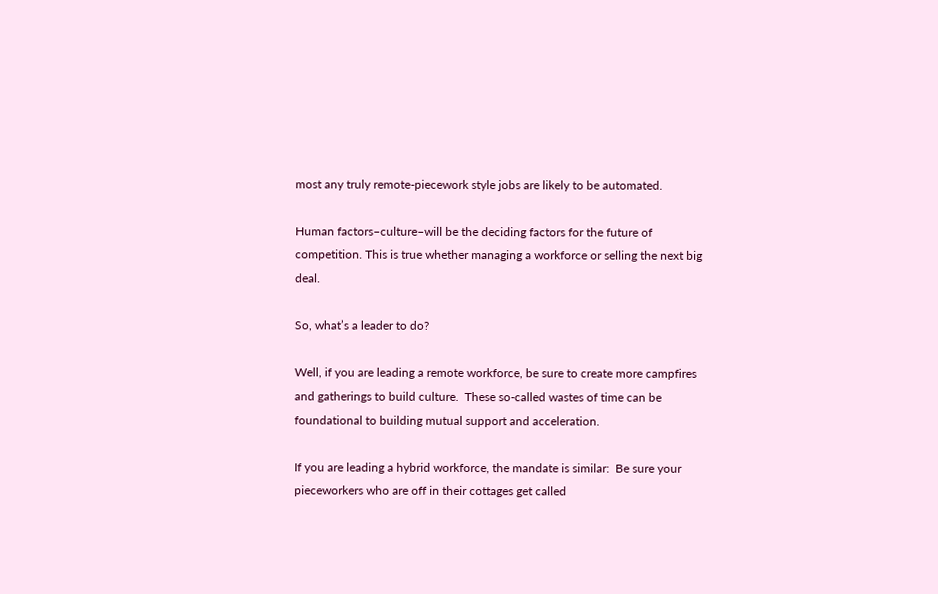most any truly remote-piecework style jobs are likely to be automated.

Human factors–culture–will be the deciding factors for the future of competition. This is true whether managing a workforce or selling the next big deal.

So, what’s a leader to do?

Well, if you are leading a remote workforce, be sure to create more campfires and gatherings to build culture.  These so-called wastes of time can be foundational to building mutual support and acceleration.

If you are leading a hybrid workforce, the mandate is similar:  Be sure your pieceworkers who are off in their cottages get called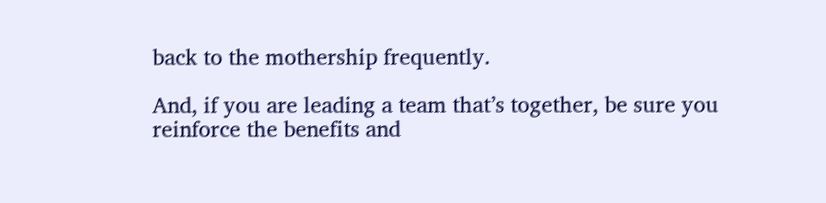back to the mothership frequently.

And, if you are leading a team that’s together, be sure you reinforce the benefits and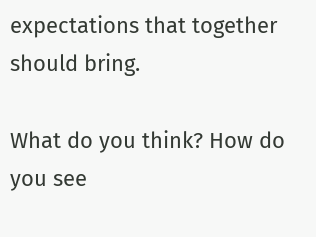expectations that together should bring.

What do you think? How do you see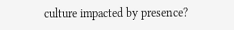culture impacted by presence?